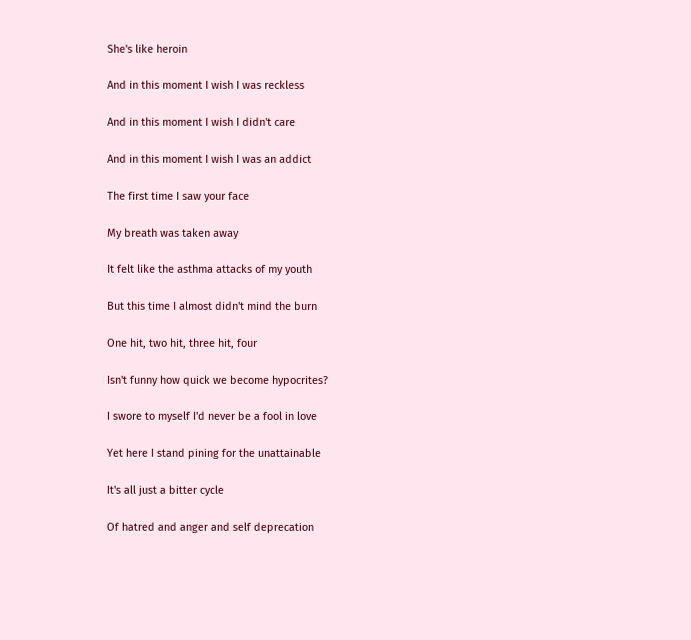She's like heroin

And in this moment I wish I was reckless

And in this moment I wish I didn't care

And in this moment I wish I was an addict

The first time I saw your face

My breath was taken away

It felt like the asthma attacks of my youth

But this time I almost didn't mind the burn

One hit, two hit, three hit, four

Isn't funny how quick we become hypocrites?

I swore to myself I'd never be a fool in love

Yet here I stand pining for the unattainable

It's all just a bitter cycle

Of hatred and anger and self deprecation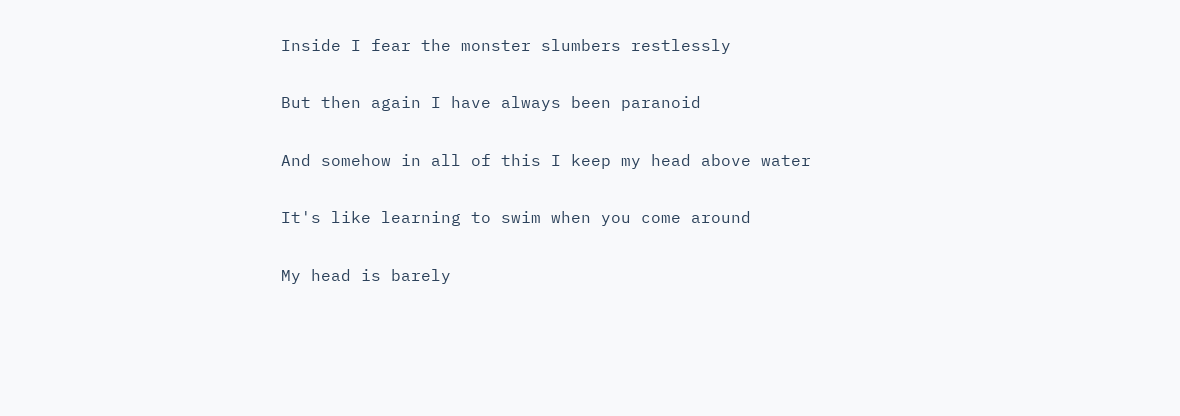Inside I fear the monster slumbers restlessly

But then again I have always been paranoid

And somehow in all of this I keep my head above water

It's like learning to swim when you come around

My head is barely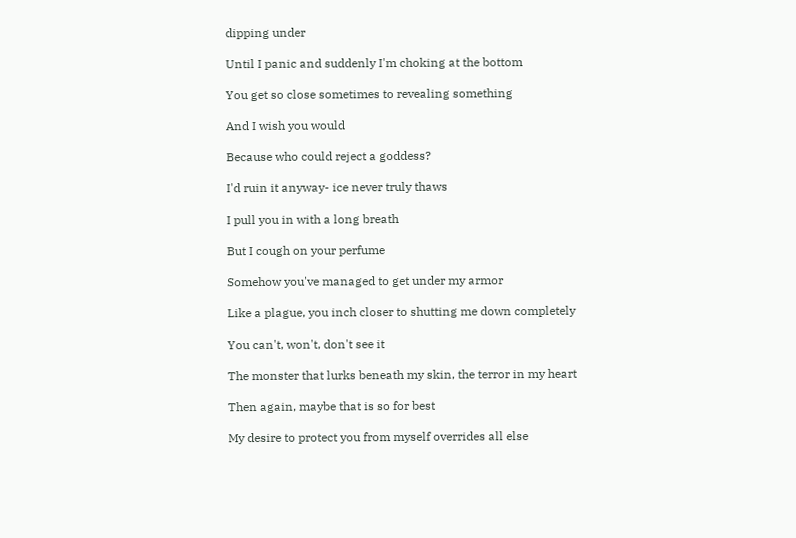dipping under

Until I panic and suddenly I'm choking at the bottom

You get so close sometimes to revealing something

And I wish you would

Because who could reject a goddess?

I'd ruin it anyway- ice never truly thaws

I pull you in with a long breath

But I cough on your perfume

Somehow you've managed to get under my armor

Like a plague, you inch closer to shutting me down completely

You can't, won't, don't see it

The monster that lurks beneath my skin, the terror in my heart

Then again, maybe that is so for best

My desire to protect you from myself overrides all else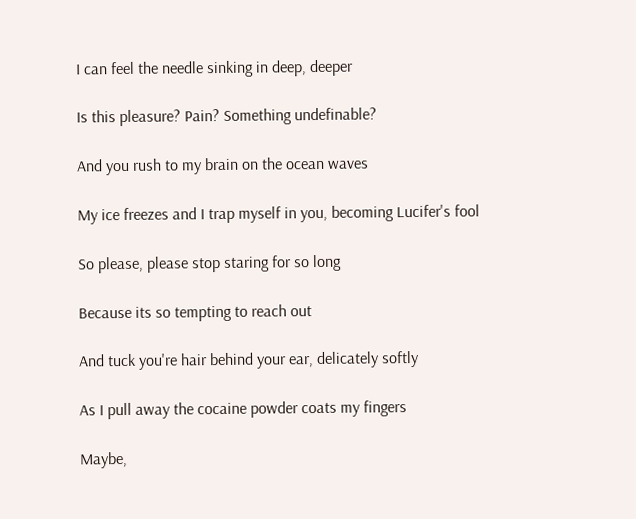I can feel the needle sinking in deep, deeper

Is this pleasure? Pain? Something undefinable?

And you rush to my brain on the ocean waves

My ice freezes and I trap myself in you, becoming Lucifer's fool

So please, please stop staring for so long

Because its so tempting to reach out

And tuck you're hair behind your ear, delicately softly

As I pull away the cocaine powder coats my fingers

Maybe,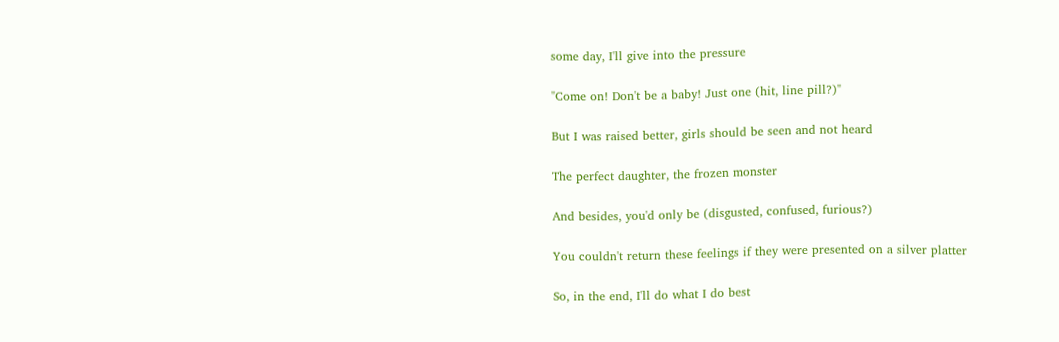some day, I'll give into the pressure

"Come on! Don't be a baby! Just one (hit, line pill?)"

But I was raised better, girls should be seen and not heard

The perfect daughter, the frozen monster

And besides, you'd only be (disgusted, confused, furious?)

You couldn't return these feelings if they were presented on a silver platter

So, in the end, I'll do what I do best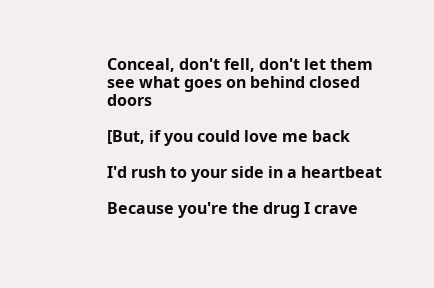Conceal, don't fell, don't let them see what goes on behind closed doors

[But, if you could love me back

I'd rush to your side in a heartbeat

Because you're the drug I crave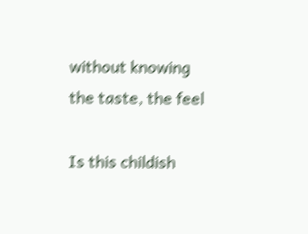without knowing the taste, the feel

Is this childish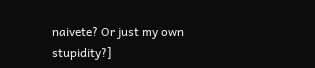naivete? Or just my own stupidity?]